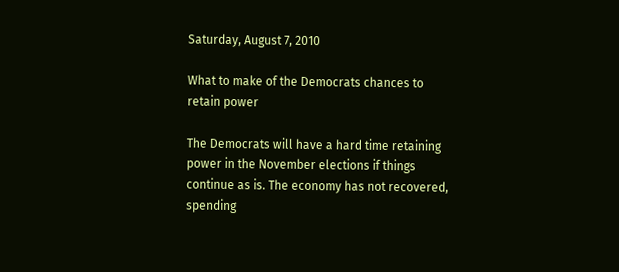Saturday, August 7, 2010

What to make of the Democrats chances to retain power

The Democrats will have a hard time retaining power in the November elections if things continue as is. The economy has not recovered, spending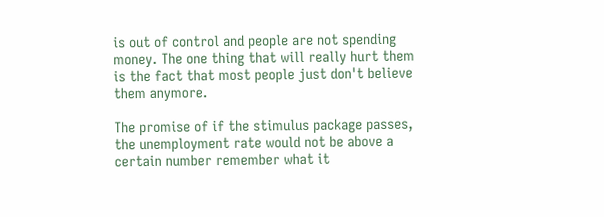is out of control and people are not spending money. The one thing that will really hurt them is the fact that most people just don't believe them anymore.

The promise of if the stimulus package passes, the unemployment rate would not be above a certain number remember what it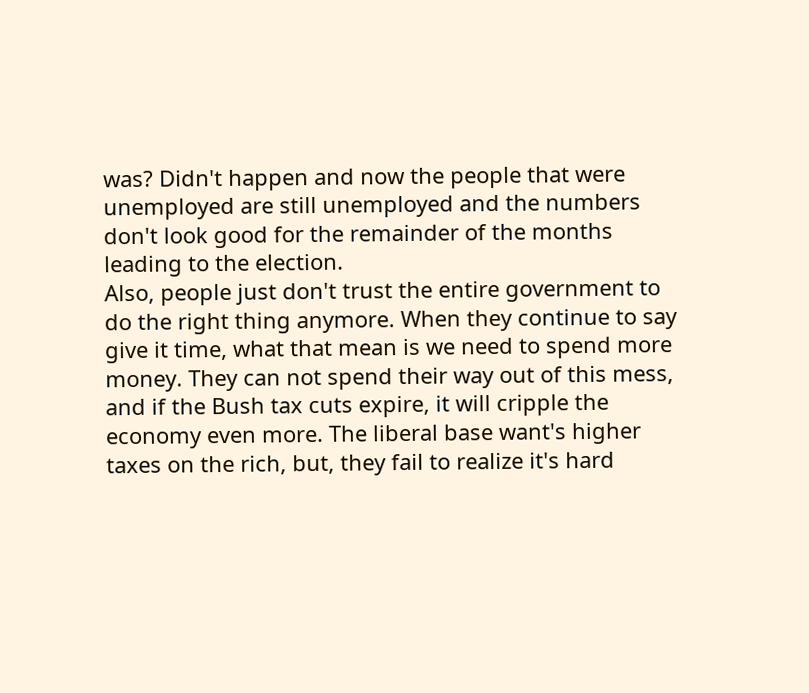was? Didn't happen and now the people that were unemployed are still unemployed and the numbers don't look good for the remainder of the months leading to the election.
Also, people just don't trust the entire government to do the right thing anymore. When they continue to say give it time, what that mean is we need to spend more money. They can not spend their way out of this mess, and if the Bush tax cuts expire, it will cripple the economy even more. The liberal base want's higher taxes on the rich, but, they fail to realize it's hard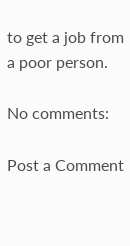to get a job from a poor person.

No comments:

Post a Comment